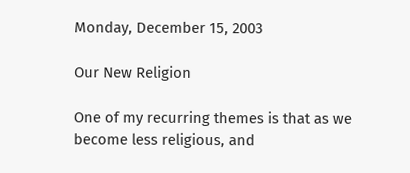Monday, December 15, 2003

Our New Religion

One of my recurring themes is that as we become less religious, and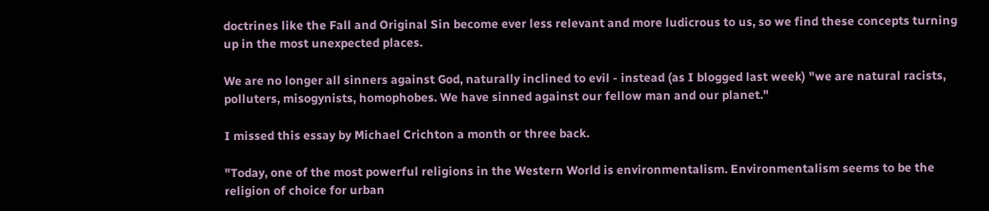doctrines like the Fall and Original Sin become ever less relevant and more ludicrous to us, so we find these concepts turning up in the most unexpected places.

We are no longer all sinners against God, naturally inclined to evil - instead (as I blogged last week) "we are natural racists, polluters, misogynists, homophobes. We have sinned against our fellow man and our planet."

I missed this essay by Michael Crichton a month or three back.

"Today, one of the most powerful religions in the Western World is environmentalism. Environmentalism seems to be the religion of choice for urban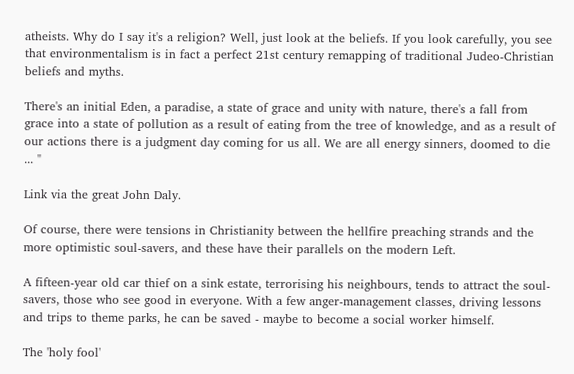atheists. Why do I say it's a religion? Well, just look at the beliefs. If you look carefully, you see that environmentalism is in fact a perfect 21st century remapping of traditional Judeo-Christian beliefs and myths.

There's an initial Eden, a paradise, a state of grace and unity with nature, there's a fall from grace into a state of pollution as a result of eating from the tree of knowledge, and as a result of our actions there is a judgment day coming for us all. We are all energy sinners, doomed to die ... "

Link via the great John Daly.

Of course, there were tensions in Christianity between the hellfire preaching strands and the more optimistic soul-savers, and these have their parallels on the modern Left.

A fifteen-year old car thief on a sink estate, terrorising his neighbours, tends to attract the soul-savers, those who see good in everyone. With a few anger-management classes, driving lessons and trips to theme parks, he can be saved - maybe to become a social worker himself.

The 'holy fool'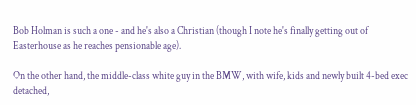Bob Holman is such a one - and he's also a Christian (though I note he's finally getting out of Easterhouse as he reaches pensionable age).

On the other hand, the middle-class white guy in the BMW, with wife, kids and newly built 4-bed exec detached,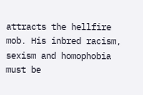attracts the hellfire mob. His inbred racism, sexism and homophobia must be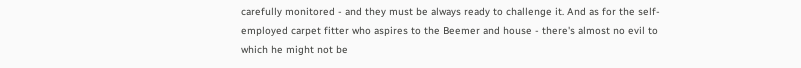carefully monitored - and they must be always ready to challenge it. And as for the self-employed carpet fitter who aspires to the Beemer and house - there's almost no evil to which he might not be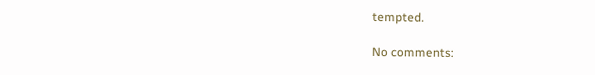tempted.

No comments: